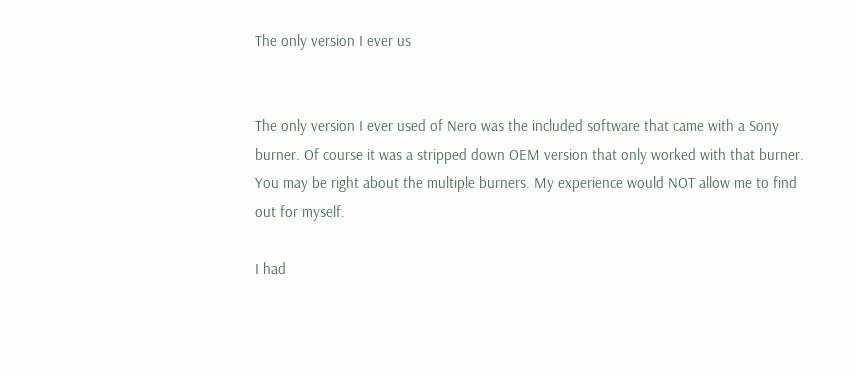The only version I ever us


The only version I ever used of Nero was the included software that came with a Sony burner. Of course it was a stripped down OEM version that only worked with that burner. You may be right about the multiple burners. My experience would NOT allow me to find out for myself.

I had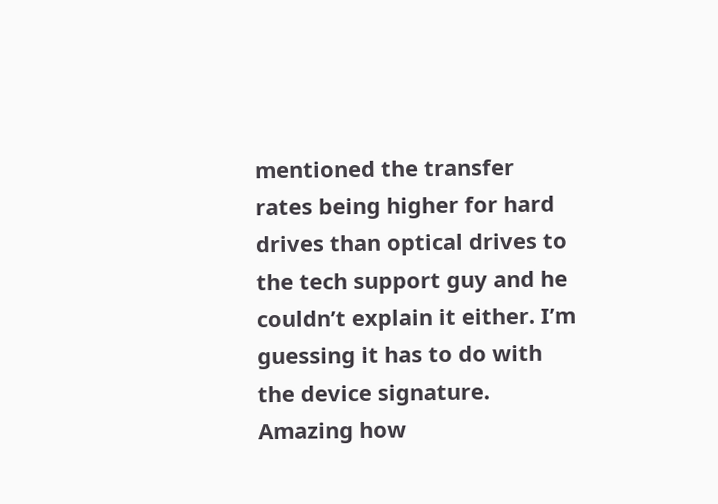mentioned the transfer rates being higher for hard drives than optical drives to the tech support guy and he couldn’t explain it either. I’m guessing it has to do with the device signature. Amazing how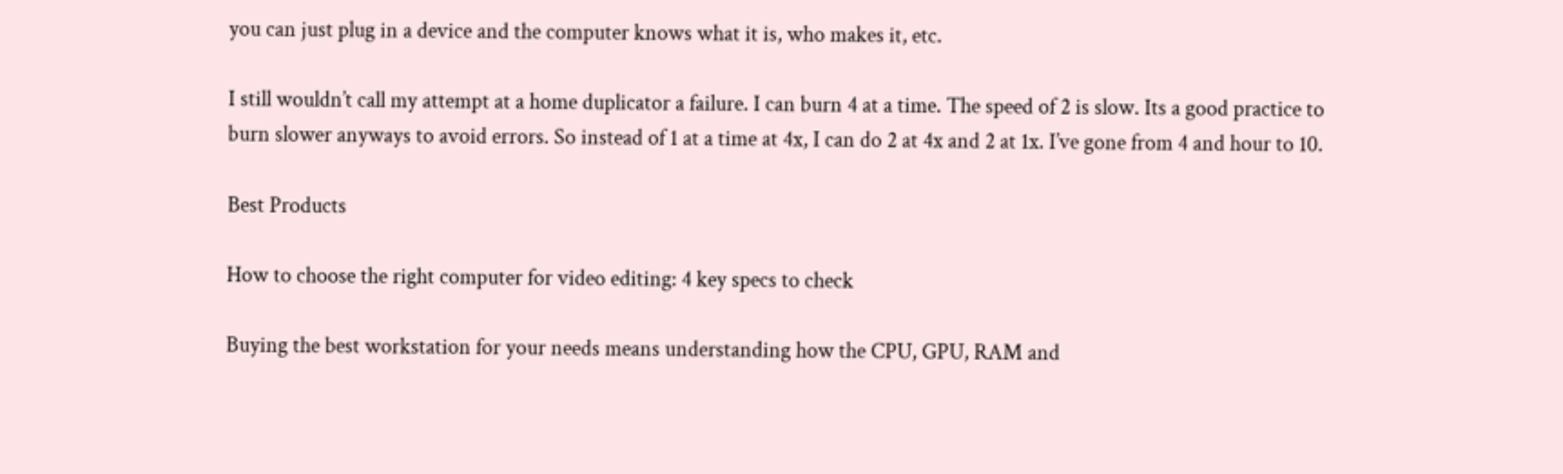you can just plug in a device and the computer knows what it is, who makes it, etc.

I still wouldn’t call my attempt at a home duplicator a failure. I can burn 4 at a time. The speed of 2 is slow. Its a good practice to burn slower anyways to avoid errors. So instead of 1 at a time at 4x, I can do 2 at 4x and 2 at 1x. I’ve gone from 4 and hour to 10.

Best Products

How to choose the right computer for video editing: 4 key specs to check

Buying the best workstation for your needs means understanding how the CPU, GPU, RAM and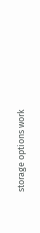storage options work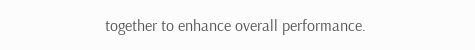together to enhance overall performance.